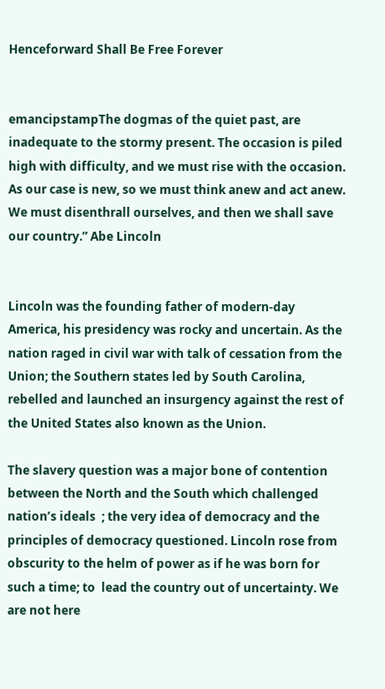Henceforward Shall Be Free Forever


emancipstampThe dogmas of the quiet past, are inadequate to the stormy present. The occasion is piled high with difficulty, and we must rise with the occasion. As our case is new, so we must think anew and act anew. We must disenthrall ourselves, and then we shall save our country.” Abe Lincoln


Lincoln was the founding father of modern-day America, his presidency was rocky and uncertain. As the nation raged in civil war with talk of cessation from the Union; the Southern states led by South Carolina, rebelled and launched an insurgency against the rest of the United States also known as the Union.

The slavery question was a major bone of contention between the North and the South which challenged  nation’s ideals  ; the very idea of democracy and the principles of democracy questioned. Lincoln rose from obscurity to the helm of power as if he was born for such a time; to  lead the country out of uncertainty. We are not here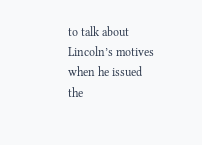to talk about Lincoln’s motives when he issued the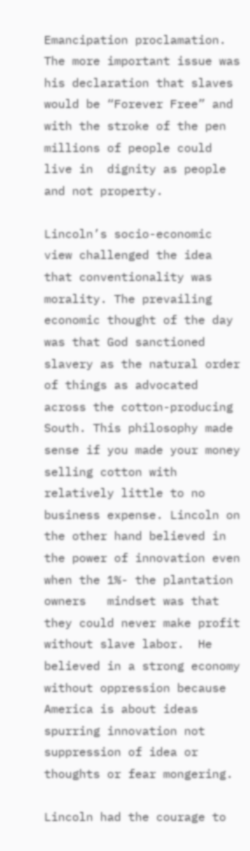Emancipation proclamation. The more important issue was his declaration that slaves would be “Forever Free” and with the stroke of the pen millions of people could live in  dignity as people and not property.

Lincoln’s socio-economic view challenged the idea that conventionality was morality. The prevailing economic thought of the day was that God sanctioned slavery as the natural order of things as advocated across the cotton-producing South. This philosophy made sense if you made your money selling cotton with relatively little to no business expense. Lincoln on the other hand believed in the power of innovation even when the 1%- the plantation owners   mindset was that they could never make profit without slave labor.  He believed in a strong economy  without oppression because America is about ideas spurring innovation not suppression of idea or thoughts or fear mongering.

Lincoln had the courage to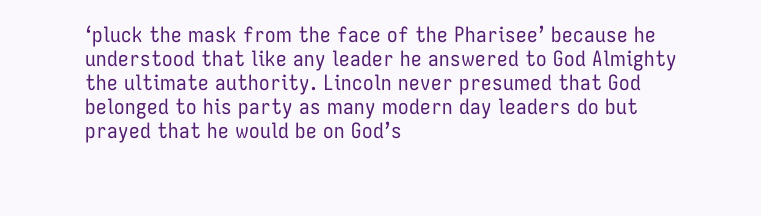‘pluck the mask from the face of the Pharisee’ because he understood that like any leader he answered to God Almighty the ultimate authority. Lincoln never presumed that God belonged to his party as many modern day leaders do but prayed that he would be on God’s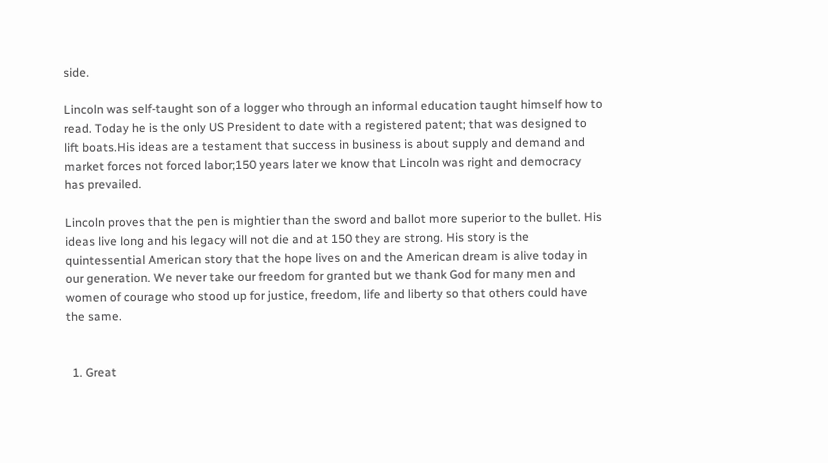side.

Lincoln was self-taught son of a logger who through an informal education taught himself how to read. Today he is the only US President to date with a registered patent; that was designed to lift boats.His ideas are a testament that success in business is about supply and demand and market forces not forced labor;150 years later we know that Lincoln was right and democracy has prevailed.

Lincoln proves that the pen is mightier than the sword and ballot more superior to the bullet. His ideas live long and his legacy will not die and at 150 they are strong. His story is the quintessential American story that the hope lives on and the American dream is alive today in our generation. We never take our freedom for granted but we thank God for many men and women of courage who stood up for justice, freedom, life and liberty so that others could have the same.


  1. Great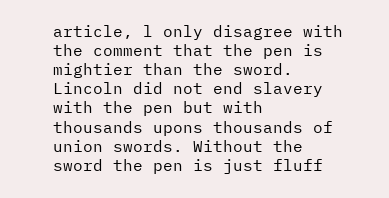article, l only disagree with the comment that the pen is mightier than the sword. Lincoln did not end slavery with the pen but with thousands upons thousands of union swords. Without the sword the pen is just fluff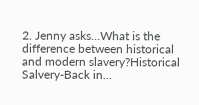2. Jenny asks…What is the difference between historical and modern slavery?Historical Salvery-Back in…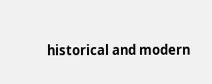historical and modern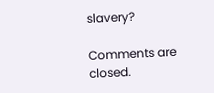slavery?

Comments are closed.